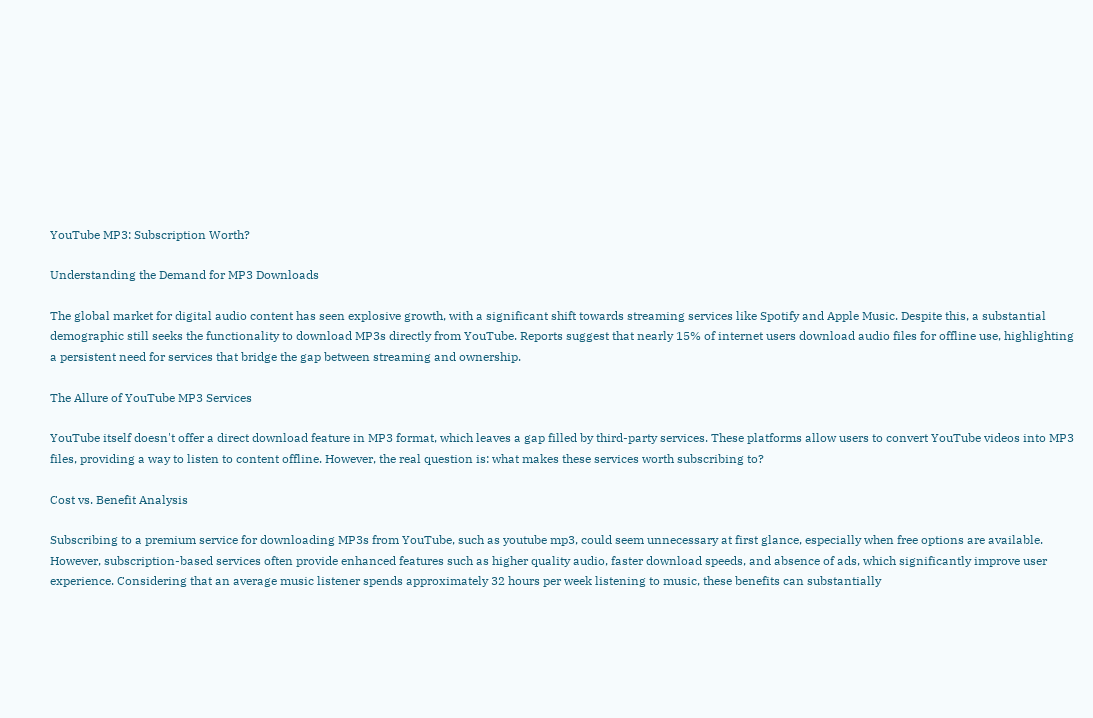YouTube MP3: Subscription Worth?

Understanding the Demand for MP3 Downloads

The global market for digital audio content has seen explosive growth, with a significant shift towards streaming services like Spotify and Apple Music. Despite this, a substantial demographic still seeks the functionality to download MP3s directly from YouTube. Reports suggest that nearly 15% of internet users download audio files for offline use, highlighting a persistent need for services that bridge the gap between streaming and ownership.

The Allure of YouTube MP3 Services

YouTube itself doesn't offer a direct download feature in MP3 format, which leaves a gap filled by third-party services. These platforms allow users to convert YouTube videos into MP3 files, providing a way to listen to content offline. However, the real question is: what makes these services worth subscribing to?

Cost vs. Benefit Analysis

Subscribing to a premium service for downloading MP3s from YouTube, such as youtube mp3, could seem unnecessary at first glance, especially when free options are available. However, subscription-based services often provide enhanced features such as higher quality audio, faster download speeds, and absence of ads, which significantly improve user experience. Considering that an average music listener spends approximately 32 hours per week listening to music, these benefits can substantially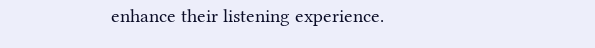enhance their listening experience.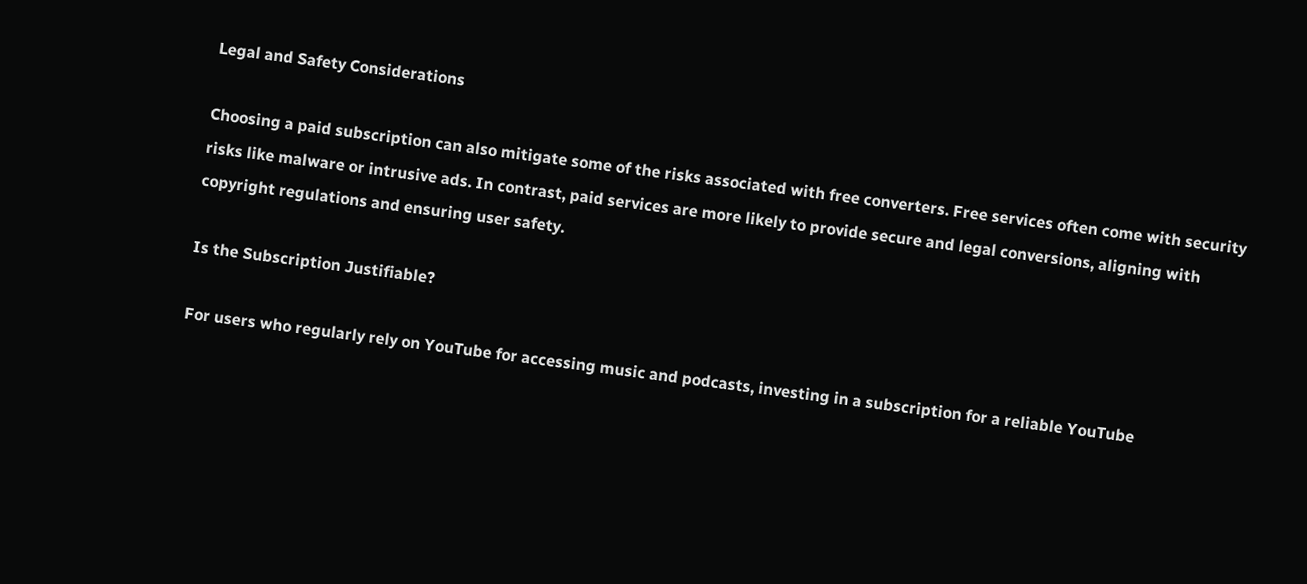Legal and Safety Considerations

Choosing a paid subscription can also mitigate some of the risks associated with free converters. Free services often come with security risks like malware or intrusive ads. In contrast, paid services are more likely to provide secure and legal conversions, aligning with copyright regulations and ensuring user safety.

Is the Subscription Justifiable?

For users who regularly rely on YouTube for accessing music and podcasts, investing in a subscription for a reliable YouTube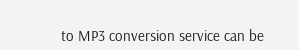to MP3 conversion service can be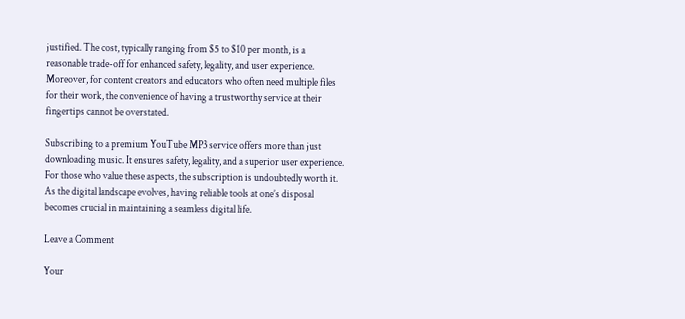justified. The cost, typically ranging from $5 to $10 per month, is a reasonable trade-off for enhanced safety, legality, and user experience. Moreover, for content creators and educators who often need multiple files for their work, the convenience of having a trustworthy service at their fingertips cannot be overstated.

Subscribing to a premium YouTube MP3 service offers more than just downloading music. It ensures safety, legality, and a superior user experience. For those who value these aspects, the subscription is undoubtedly worth it. As the digital landscape evolves, having reliable tools at one’s disposal becomes crucial in maintaining a seamless digital life.

Leave a Comment

Your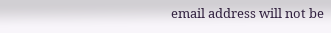email address will not be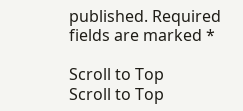published. Required fields are marked *

Scroll to Top
Scroll to Top